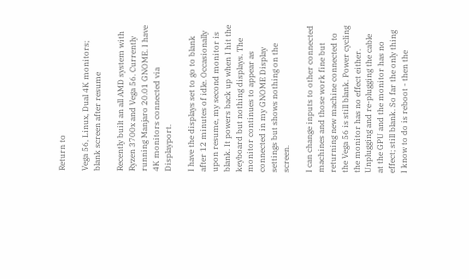Return to

Vega 56, Linux, Dual 4K monitors; blank screen after resume

Recently built an all AMD system with Ryzen 3700x and Vega 56. Currently running Manjaro 20.01 GNOME. I have 4K monitors connected via Displayport.

I have the displays set to go to blank after 12 minutes of idle. Occasionally upon resume, my second monitor is blank. It powers back up when I hit the keyboard but nothing displays. The monitor continues to appear as connected in my GNOME Display settings but shows nothing on the screen.

I can change inputs to other connected machines and those work fine but returning new machine connected to the Vega 56 is still blank. Power cycling the monitor has no effect either. Unplugging and re-plugging the cable at the GPU and the monitor has no effect; still blank. So far the only thing I know to do is reboot - then the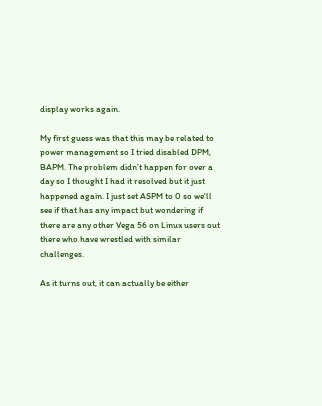display works again.

My first guess was that this may be related to power management so I tried disabled DPM, BAPM. The problem didn’t happen for over a day so I thought I had it resolved but it just happened again. I just set ASPM to 0 so we’ll see if that has any impact but wondering if there are any other Vega 56 on Linux users out there who have wrestled with similar challenges.

As it turns out, it can actually be either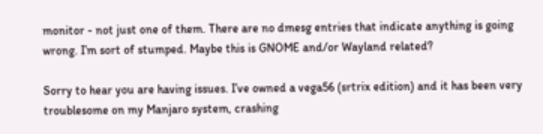monitor - not just one of them. There are no dmesg entries that indicate anything is going wrong. I’m sort of stumped. Maybe this is GNOME and/or Wayland related?

Sorry to hear you are having issues. I’ve owned a vega56 (srtrix edition) and it has been very troublesome on my Manjaro system, crashing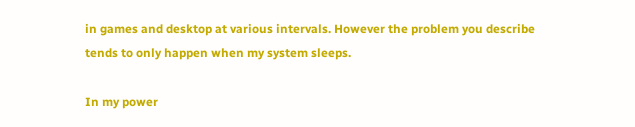in games and desktop at various intervals. However the problem you describe tends to only happen when my system sleeps.

In my power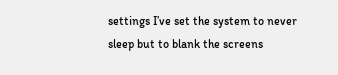settings I’ve set the system to never sleep but to blank the screens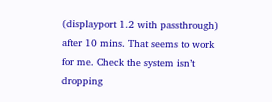(displayport 1.2 with passthrough) after 10 mins. That seems to work for me. Check the system isn’t dropping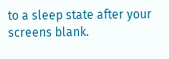to a sleep state after your screens blank.